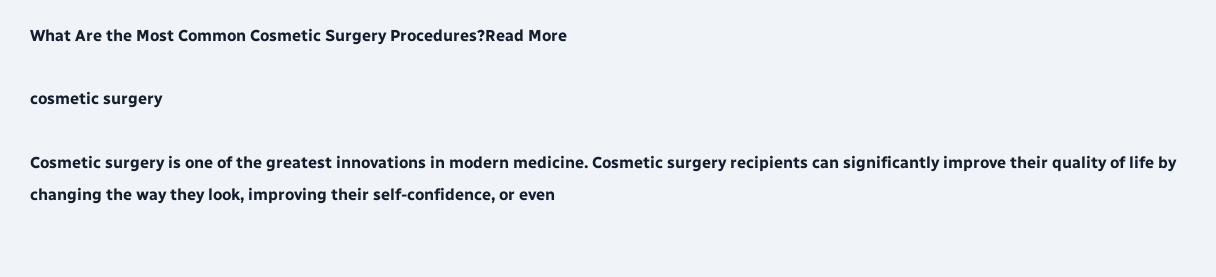What Are the Most Common Cosmetic Surgery Procedures?Read More

cosmetic surgery

Cosmetic surgery is one of the greatest innovations in modern medicine. Cosmetic surgery recipients can significantly improve their quality of life by changing the way they look, improving their self-confidence, or even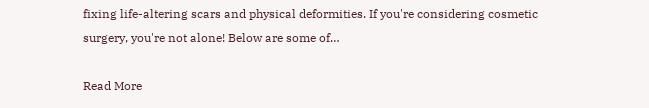fixing life-altering scars and physical deformities. If you're considering cosmetic surgery, you're not alone! Below are some of…

Read More